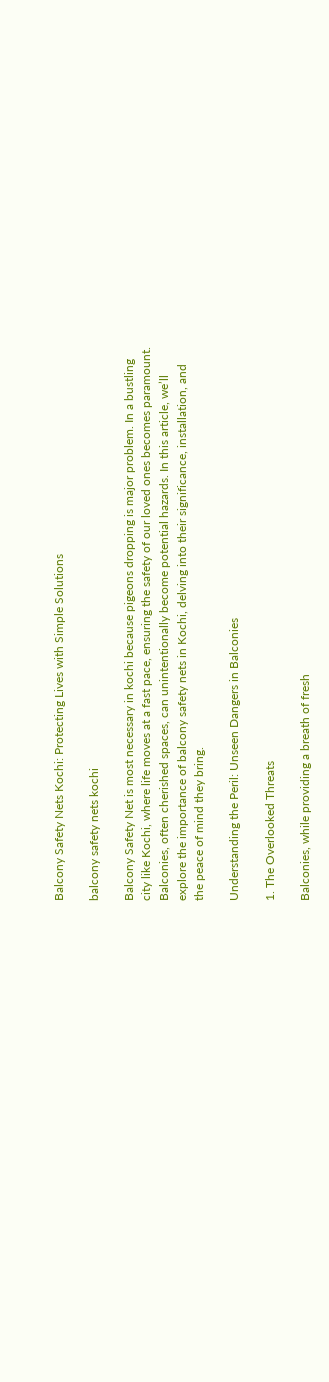Balcony Safety Nets Kochi: Protecting Lives with Simple Solutions

balcony safety nets kochi

Balcony Safety Net is most necessary in kochi because pigeons dropping is major problem. In a bustling city like Kochi, where life moves at a fast pace, ensuring the safety of our loved ones becomes paramount. Balconies, often cherished spaces, can unintentionally become potential hazards. In this article, we’ll explore the importance of balcony safety nets in Kochi, delving into their significance, installation, and the peace of mind they bring.

Understanding the Peril: Unseen Dangers in Balconies

1. The Overlooked Threats

Balconies, while providing a breath of fresh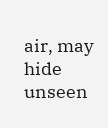air, may hide unseen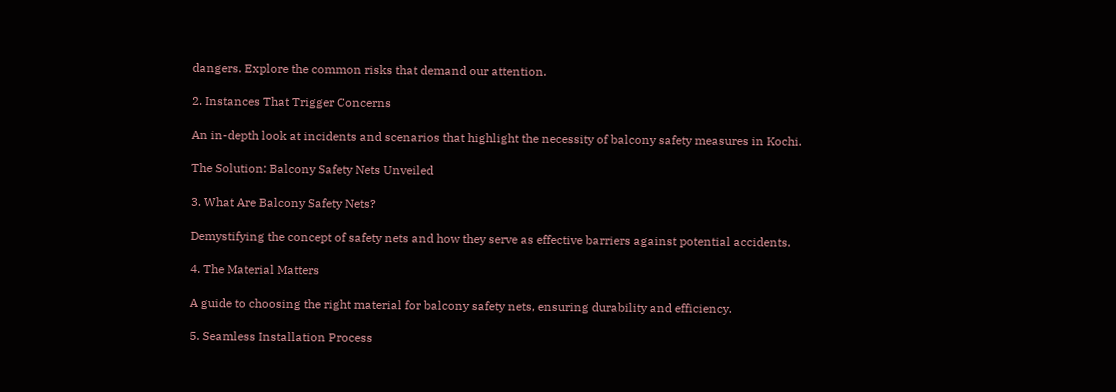dangers. Explore the common risks that demand our attention.

2. Instances That Trigger Concerns

An in-depth look at incidents and scenarios that highlight the necessity of balcony safety measures in Kochi.

The Solution: Balcony Safety Nets Unveiled

3. What Are Balcony Safety Nets?

Demystifying the concept of safety nets and how they serve as effective barriers against potential accidents.

4. The Material Matters

A guide to choosing the right material for balcony safety nets, ensuring durability and efficiency.

5. Seamless Installation Process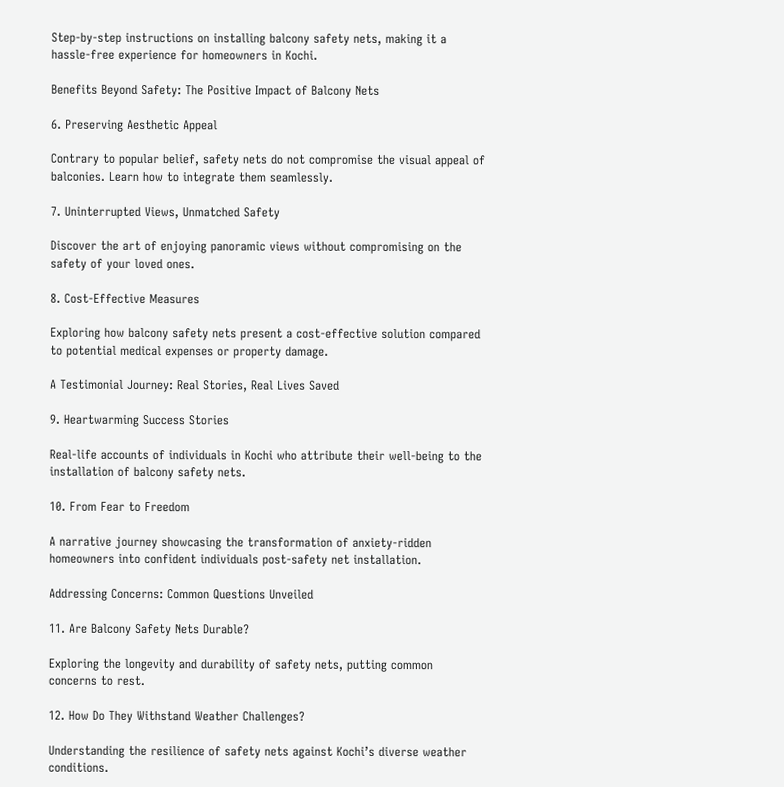Step-by-step instructions on installing balcony safety nets, making it a hassle-free experience for homeowners in Kochi.

Benefits Beyond Safety: The Positive Impact of Balcony Nets

6. Preserving Aesthetic Appeal

Contrary to popular belief, safety nets do not compromise the visual appeal of balconies. Learn how to integrate them seamlessly.

7. Uninterrupted Views, Unmatched Safety

Discover the art of enjoying panoramic views without compromising on the safety of your loved ones.

8. Cost-Effective Measures

Exploring how balcony safety nets present a cost-effective solution compared to potential medical expenses or property damage.

A Testimonial Journey: Real Stories, Real Lives Saved

9. Heartwarming Success Stories

Real-life accounts of individuals in Kochi who attribute their well-being to the installation of balcony safety nets.

10. From Fear to Freedom

A narrative journey showcasing the transformation of anxiety-ridden homeowners into confident individuals post-safety net installation.

Addressing Concerns: Common Questions Unveiled

11. Are Balcony Safety Nets Durable?

Exploring the longevity and durability of safety nets, putting common concerns to rest.

12. How Do They Withstand Weather Challenges?

Understanding the resilience of safety nets against Kochi’s diverse weather conditions.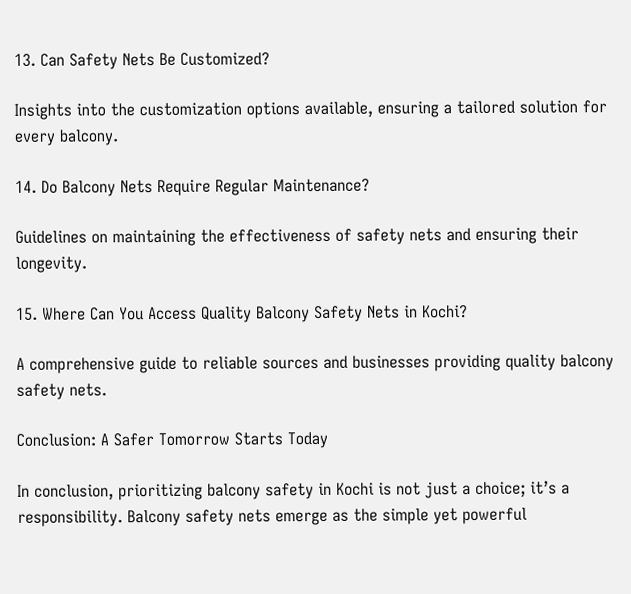13. Can Safety Nets Be Customized?

Insights into the customization options available, ensuring a tailored solution for every balcony.

14. Do Balcony Nets Require Regular Maintenance?

Guidelines on maintaining the effectiveness of safety nets and ensuring their longevity.

15. Where Can You Access Quality Balcony Safety Nets in Kochi?

A comprehensive guide to reliable sources and businesses providing quality balcony safety nets.

Conclusion: A Safer Tomorrow Starts Today

In conclusion, prioritizing balcony safety in Kochi is not just a choice; it’s a responsibility. Balcony safety nets emerge as the simple yet powerful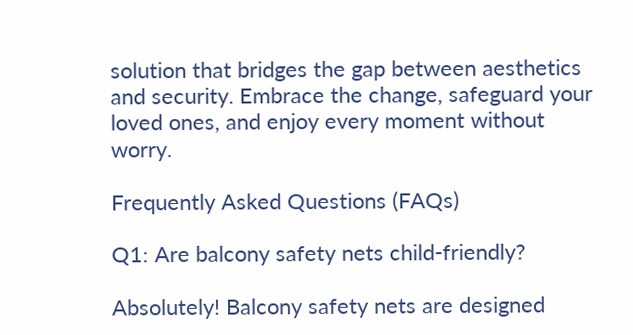solution that bridges the gap between aesthetics and security. Embrace the change, safeguard your loved ones, and enjoy every moment without worry.

Frequently Asked Questions (FAQs)

Q1: Are balcony safety nets child-friendly?

Absolutely! Balcony safety nets are designed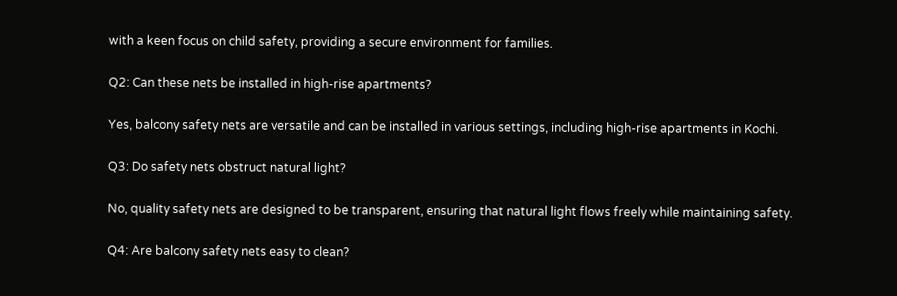with a keen focus on child safety, providing a secure environment for families.

Q2: Can these nets be installed in high-rise apartments?

Yes, balcony safety nets are versatile and can be installed in various settings, including high-rise apartments in Kochi.

Q3: Do safety nets obstruct natural light?

No, quality safety nets are designed to be transparent, ensuring that natural light flows freely while maintaining safety.

Q4: Are balcony safety nets easy to clean?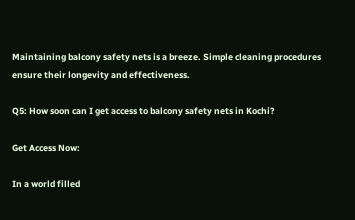Maintaining balcony safety nets is a breeze. Simple cleaning procedures ensure their longevity and effectiveness.

Q5: How soon can I get access to balcony safety nets in Kochi?

Get Access Now:

In a world filled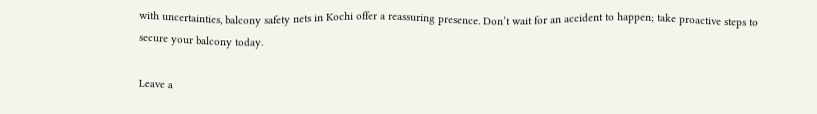with uncertainties, balcony safety nets in Kochi offer a reassuring presence. Don’t wait for an accident to happen; take proactive steps to secure your balcony today.

Leave a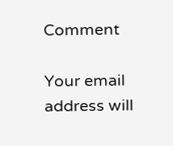Comment

Your email address will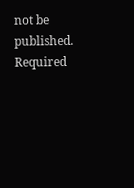not be published. Required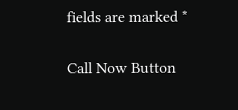fields are marked *

Call Now Button